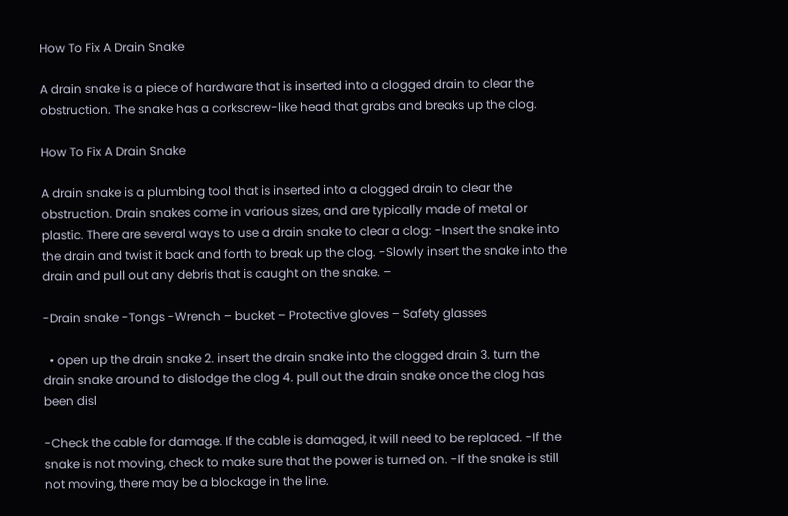How To Fix A Drain Snake

A drain snake is a piece of hardware that is inserted into a clogged drain to clear the obstruction. The snake has a corkscrew-like head that grabs and breaks up the clog.

How To Fix A Drain Snake

A drain snake is a plumbing tool that is inserted into a clogged drain to clear the obstruction. Drain snakes come in various sizes, and are typically made of metal or plastic. There are several ways to use a drain snake to clear a clog: -Insert the snake into the drain and twist it back and forth to break up the clog. -Slowly insert the snake into the drain and pull out any debris that is caught on the snake. –

-Drain snake -Tongs -Wrench – bucket – Protective gloves – Safety glasses

  • open up the drain snake 2. insert the drain snake into the clogged drain 3. turn the drain snake around to dislodge the clog 4. pull out the drain snake once the clog has been disl

-Check the cable for damage. If the cable is damaged, it will need to be replaced. -If the snake is not moving, check to make sure that the power is turned on. -If the snake is still not moving, there may be a blockage in the line.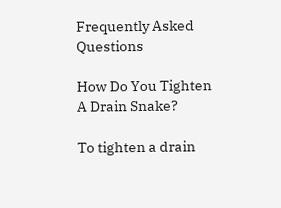Frequently Asked Questions

How Do You Tighten A Drain Snake?

To tighten a drain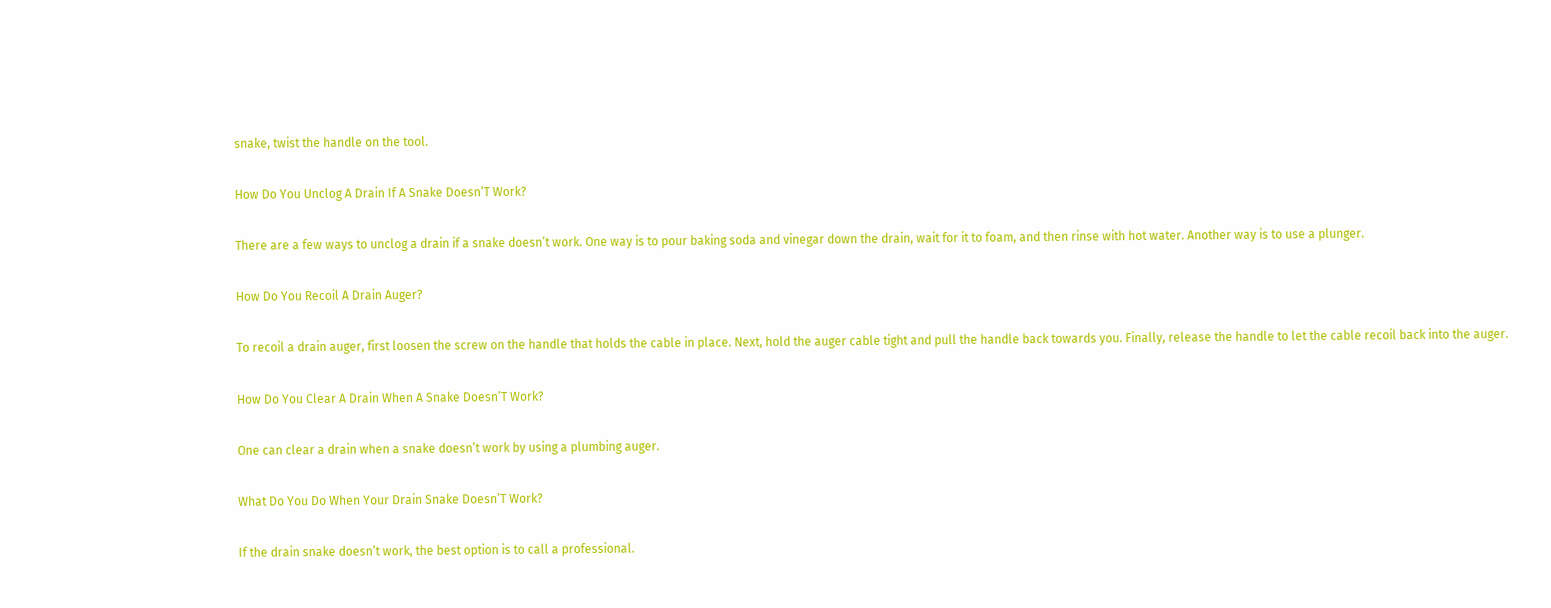snake, twist the handle on the tool.

How Do You Unclog A Drain If A Snake Doesn’T Work?

There are a few ways to unclog a drain if a snake doesn’t work. One way is to pour baking soda and vinegar down the drain, wait for it to foam, and then rinse with hot water. Another way is to use a plunger.

How Do You Recoil A Drain Auger?

To recoil a drain auger, first loosen the screw on the handle that holds the cable in place. Next, hold the auger cable tight and pull the handle back towards you. Finally, release the handle to let the cable recoil back into the auger.

How Do You Clear A Drain When A Snake Doesn’T Work?

One can clear a drain when a snake doesn’t work by using a plumbing auger.

What Do You Do When Your Drain Snake Doesn’T Work?

If the drain snake doesn’t work, the best option is to call a professional.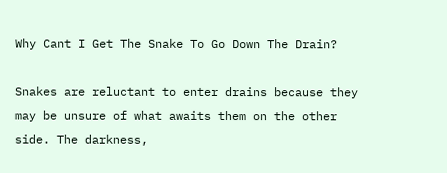Why Cant I Get The Snake To Go Down The Drain?

Snakes are reluctant to enter drains because they may be unsure of what awaits them on the other side. The darkness,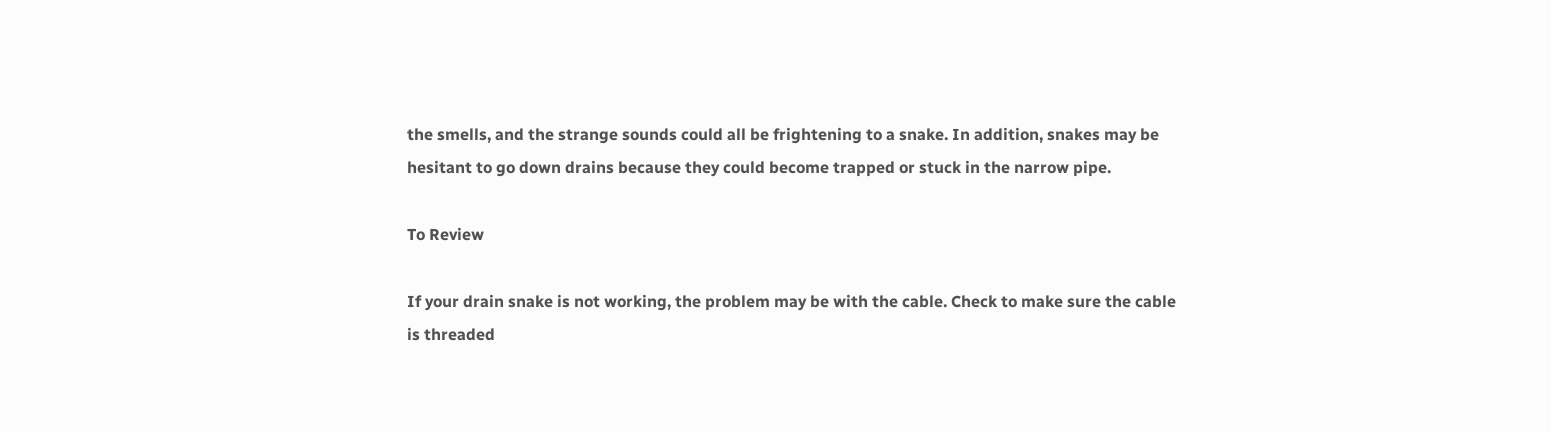the smells, and the strange sounds could all be frightening to a snake. In addition, snakes may be hesitant to go down drains because they could become trapped or stuck in the narrow pipe.

To Review

If your drain snake is not working, the problem may be with the cable. Check to make sure the cable is threaded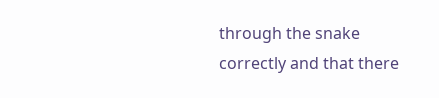through the snake correctly and that there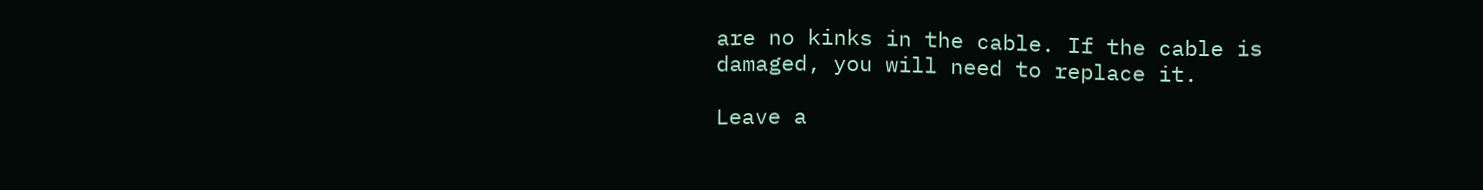are no kinks in the cable. If the cable is damaged, you will need to replace it.

Leave a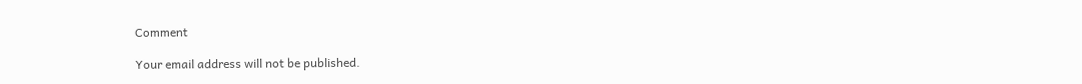Comment

Your email address will not be published.